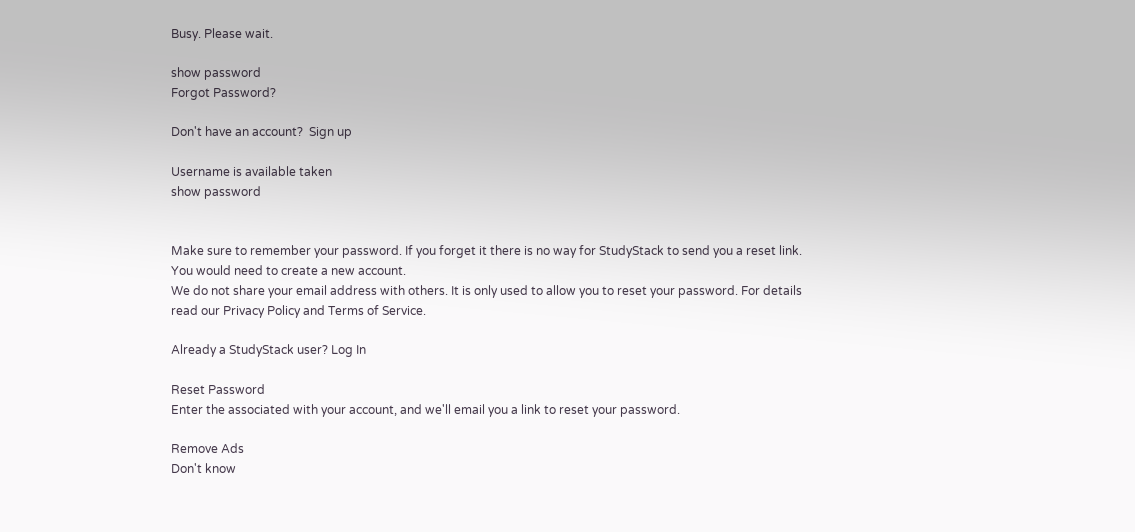Busy. Please wait.

show password
Forgot Password?

Don't have an account?  Sign up

Username is available taken
show password


Make sure to remember your password. If you forget it there is no way for StudyStack to send you a reset link. You would need to create a new account.
We do not share your email address with others. It is only used to allow you to reset your password. For details read our Privacy Policy and Terms of Service.

Already a StudyStack user? Log In

Reset Password
Enter the associated with your account, and we'll email you a link to reset your password.

Remove Ads
Don't know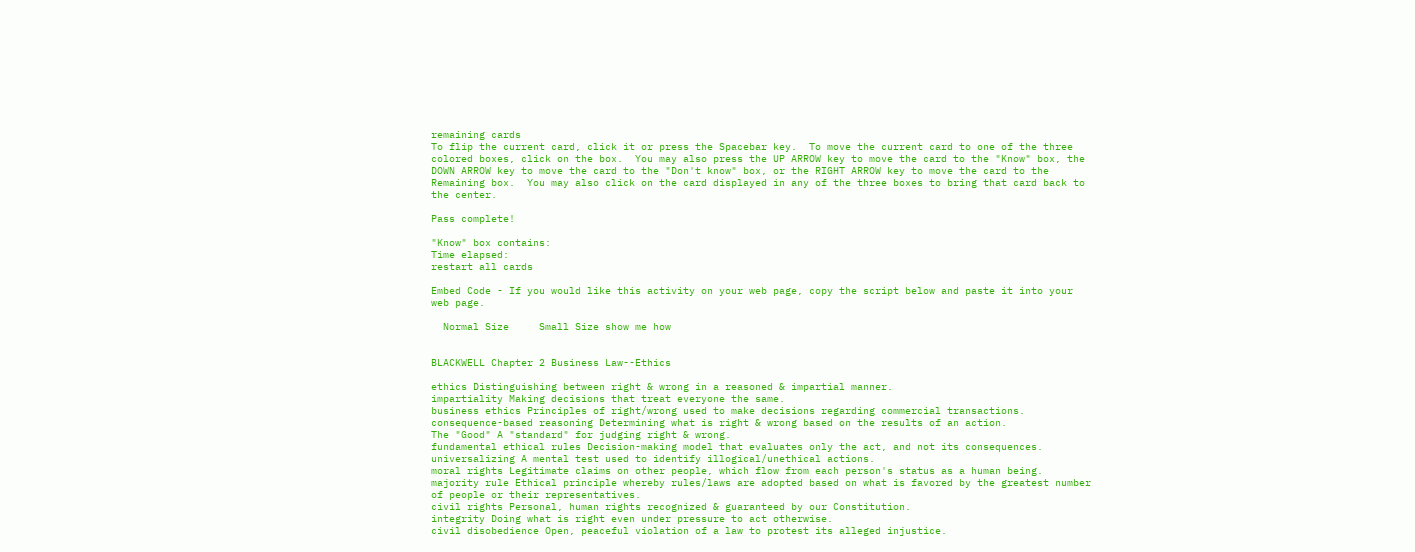remaining cards
To flip the current card, click it or press the Spacebar key.  To move the current card to one of the three colored boxes, click on the box.  You may also press the UP ARROW key to move the card to the "Know" box, the DOWN ARROW key to move the card to the "Don't know" box, or the RIGHT ARROW key to move the card to the Remaining box.  You may also click on the card displayed in any of the three boxes to bring that card back to the center.

Pass complete!

"Know" box contains:
Time elapsed:
restart all cards

Embed Code - If you would like this activity on your web page, copy the script below and paste it into your web page.

  Normal Size     Small Size show me how


BLACKWELL Chapter 2 Business Law--Ethics

ethics Distinguishing between right & wrong in a reasoned & impartial manner.
impartiality Making decisions that treat everyone the same.
business ethics Principles of right/wrong used to make decisions regarding commercial transactions.
consequence-based reasoning Determining what is right & wrong based on the results of an action.
The "Good" A "standard" for judging right & wrong.
fundamental ethical rules Decision-making model that evaluates only the act, and not its consequences.
universalizing A mental test used to identify illogical/unethical actions.
moral rights Legitimate claims on other people, which flow from each person's status as a human being.
majority rule Ethical principle whereby rules/laws are adopted based on what is favored by the greatest number of people or their representatives.
civil rights Personal, human rights recognized & guaranteed by our Constitution.
integrity Doing what is right even under pressure to act otherwise.
civil disobedience Open, peaceful violation of a law to protest its alleged injustice.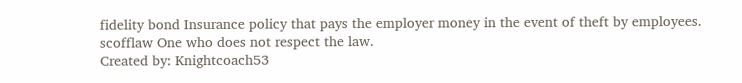fidelity bond Insurance policy that pays the employer money in the event of theft by employees.
scofflaw One who does not respect the law.
Created by: Knightcoach53